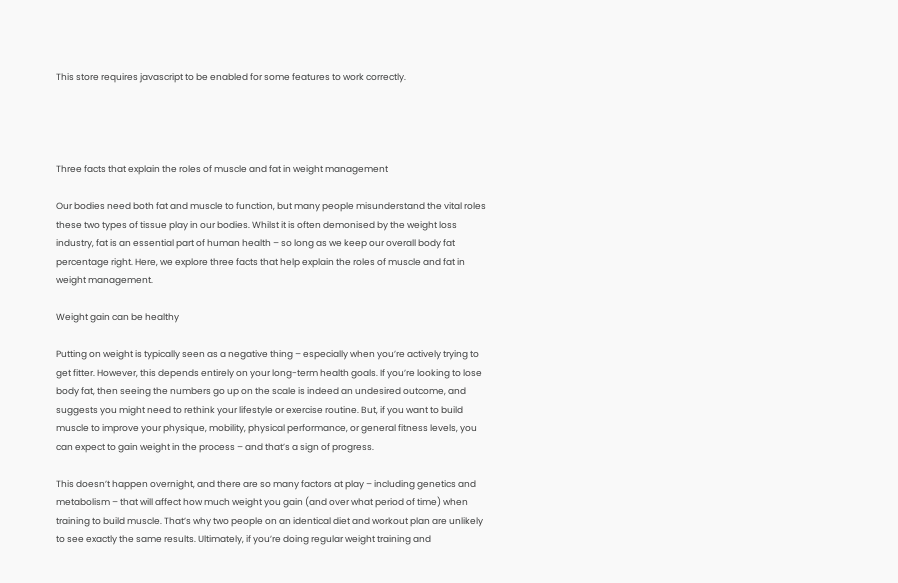This store requires javascript to be enabled for some features to work correctly.




Three facts that explain the roles of muscle and fat in weight management

Our bodies need both fat and muscle to function, but many people misunderstand the vital roles these two types of tissue play in our bodies. Whilst it is often demonised by the weight loss industry, fat is an essential part of human health – so long as we keep our overall body fat percentage right. Here, we explore three facts that help explain the roles of muscle and fat in weight management.

Weight gain can be healthy

Putting on weight is typically seen as a negative thing – especially when you’re actively trying to get fitter. However, this depends entirely on your long-term health goals. If you’re looking to lose body fat, then seeing the numbers go up on the scale is indeed an undesired outcome, and suggests you might need to rethink your lifestyle or exercise routine. But, if you want to build muscle to improve your physique, mobility, physical performance, or general fitness levels, you can expect to gain weight in the process – and that’s a sign of progress.

This doesn’t happen overnight, and there are so many factors at play – including genetics and metabolism – that will affect how much weight you gain (and over what period of time) when training to build muscle. That’s why two people on an identical diet and workout plan are unlikely to see exactly the same results. Ultimately, if you’re doing regular weight training and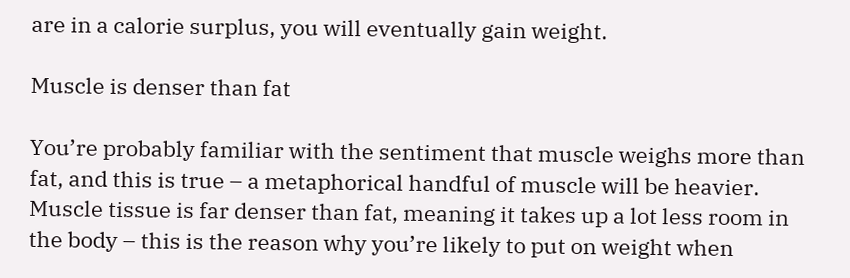are in a calorie surplus, you will eventually gain weight.

Muscle is denser than fat

You’re probably familiar with the sentiment that muscle weighs more than fat, and this is true – a metaphorical handful of muscle will be heavier. Muscle tissue is far denser than fat, meaning it takes up a lot less room in the body – this is the reason why you’re likely to put on weight when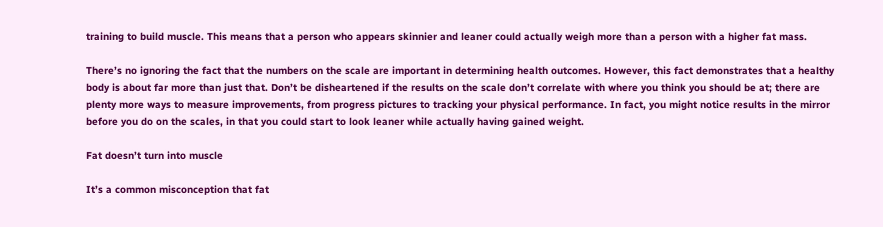training to build muscle. This means that a person who appears skinnier and leaner could actually weigh more than a person with a higher fat mass.

There’s no ignoring the fact that the numbers on the scale are important in determining health outcomes. However, this fact demonstrates that a healthy body is about far more than just that. Don’t be disheartened if the results on the scale don’t correlate with where you think you should be at; there are plenty more ways to measure improvements, from progress pictures to tracking your physical performance. In fact, you might notice results in the mirror before you do on the scales, in that you could start to look leaner while actually having gained weight.

Fat doesn’t turn into muscle

It’s a common misconception that fat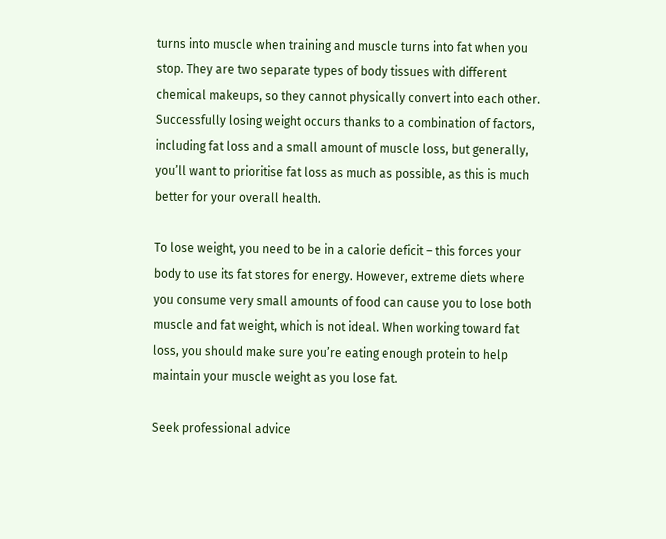turns into muscle when training and muscle turns into fat when you stop. They are two separate types of body tissues with different chemical makeups, so they cannot physically convert into each other. Successfully losing weight occurs thanks to a combination of factors, including fat loss and a small amount of muscle loss, but generally, you’ll want to prioritise fat loss as much as possible, as this is much better for your overall health.

To lose weight, you need to be in a calorie deficit – this forces your body to use its fat stores for energy. However, extreme diets where you consume very small amounts of food can cause you to lose both muscle and fat weight, which is not ideal. When working toward fat loss, you should make sure you’re eating enough protein to help maintain your muscle weight as you lose fat.

Seek professional advice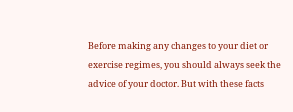Before making any changes to your diet or exercise regimes, you should always seek the advice of your doctor. But with these facts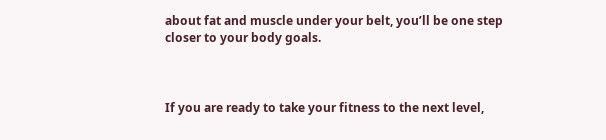about fat and muscle under your belt, you’ll be one step closer to your body goals.



If you are ready to take your fitness to the next level,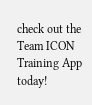check out the Team ICON Training App today!